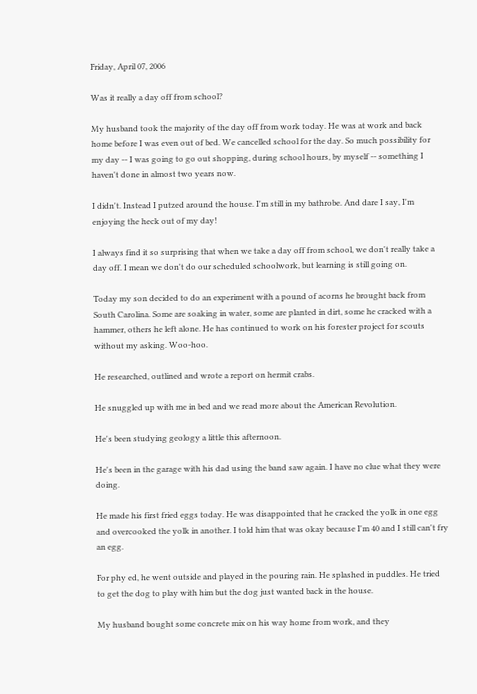Friday, April 07, 2006

Was it really a day off from school?

My husband took the majority of the day off from work today. He was at work and back home before I was even out of bed. We cancelled school for the day. So much possibility for my day -- I was going to go out shopping, during school hours, by myself -- something I haven't done in almost two years now.

I didn't. Instead I putzed around the house. I'm still in my bathrobe. And dare I say, I'm enjoying the heck out of my day!

I always find it so surprising that when we take a day off from school, we don't really take a day off. I mean we don't do our scheduled schoolwork, but learning is still going on.

Today my son decided to do an experiment with a pound of acorns he brought back from South Carolina. Some are soaking in water, some are planted in dirt, some he cracked with a hammer, others he left alone. He has continued to work on his forester project for scouts without my asking. Woo-hoo.

He researched, outlined and wrote a report on hermit crabs.

He snuggled up with me in bed and we read more about the American Revolution.

He's been studying geology a little this afternoon.

He's been in the garage with his dad using the band saw again. I have no clue what they were doing.

He made his first fried eggs today. He was disappointed that he cracked the yolk in one egg and overcooked the yolk in another. I told him that was okay because I'm 40 and I still can't fry an egg.

For phy ed, he went outside and played in the pouring rain. He splashed in puddles. He tried to get the dog to play with him but the dog just wanted back in the house.

My husband bought some concrete mix on his way home from work, and they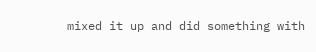mixed it up and did something with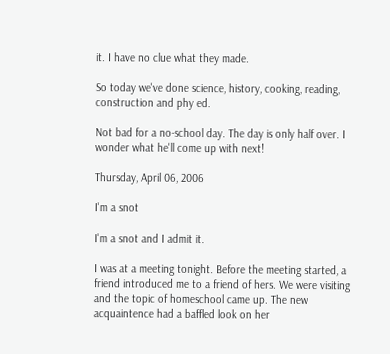it. I have no clue what they made.

So today we've done science, history, cooking, reading, construction and phy ed.

Not bad for a no-school day. The day is only half over. I wonder what he'll come up with next!

Thursday, April 06, 2006

I'm a snot

I'm a snot and I admit it.

I was at a meeting tonight. Before the meeting started, a friend introduced me to a friend of hers. We were visiting and the topic of homeschool came up. The new acquaintence had a baffled look on her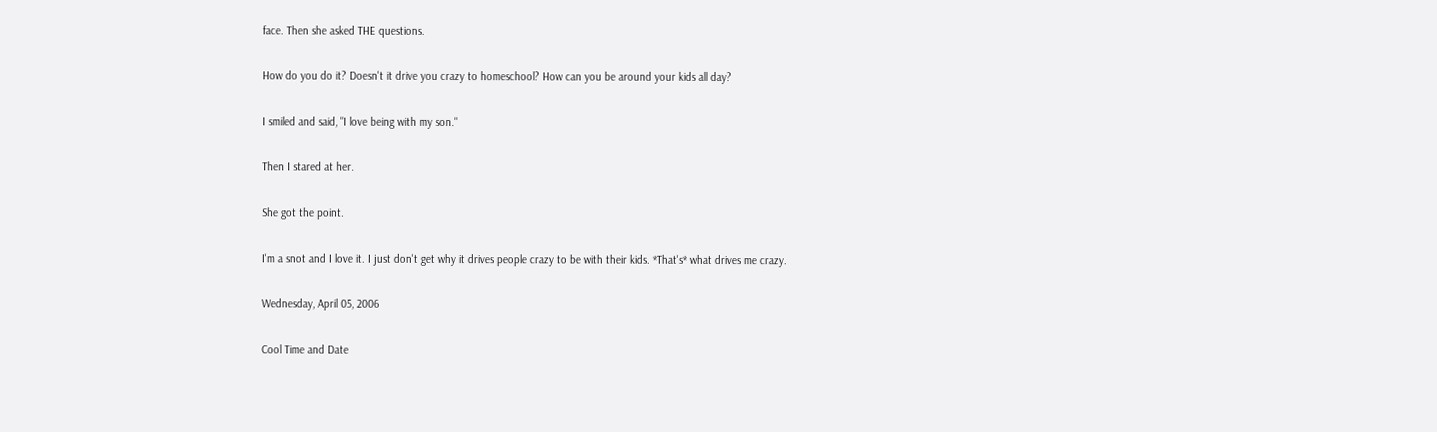face. Then she asked THE questions.

How do you do it? Doesn't it drive you crazy to homeschool? How can you be around your kids all day?

I smiled and said, "I love being with my son."

Then I stared at her.

She got the point.

I'm a snot and I love it. I just don't get why it drives people crazy to be with their kids. *That's* what drives me crazy.

Wednesday, April 05, 2006

Cool Time and Date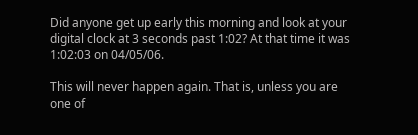Did anyone get up early this morning and look at your digital clock at 3 seconds past 1:02? At that time it was 1:02:03 on 04/05/06.

This will never happen again. That is, unless you are one of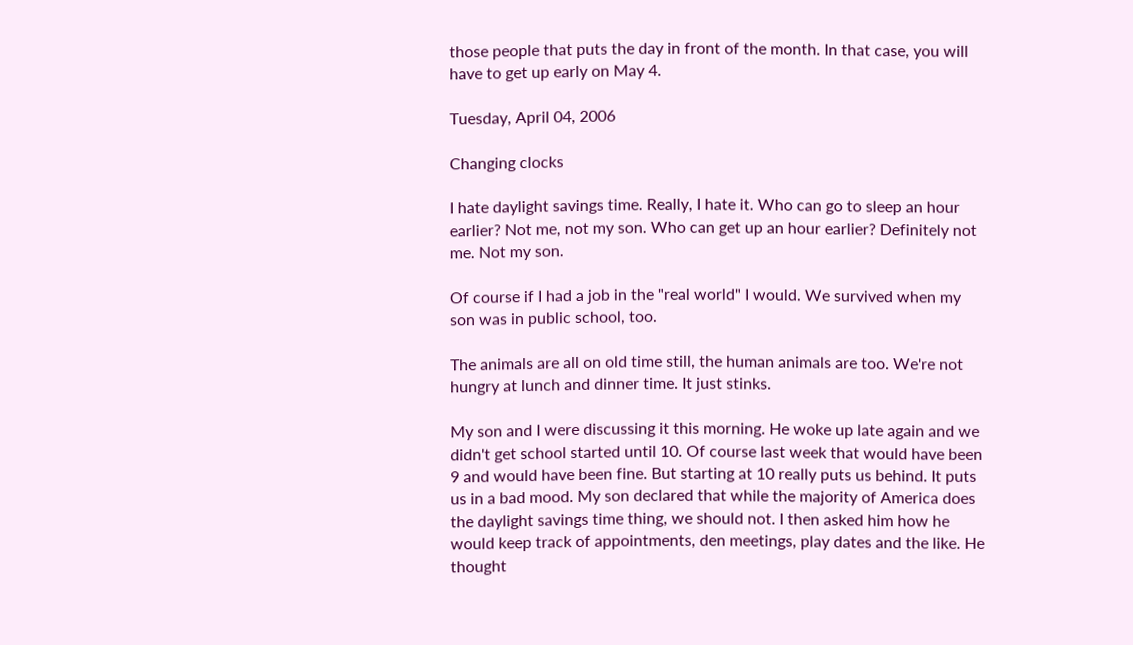those people that puts the day in front of the month. In that case, you will have to get up early on May 4.

Tuesday, April 04, 2006

Changing clocks

I hate daylight savings time. Really, I hate it. Who can go to sleep an hour earlier? Not me, not my son. Who can get up an hour earlier? Definitely not me. Not my son.

Of course if I had a job in the "real world" I would. We survived when my son was in public school, too.

The animals are all on old time still, the human animals are too. We're not hungry at lunch and dinner time. It just stinks.

My son and I were discussing it this morning. He woke up late again and we didn't get school started until 10. Of course last week that would have been 9 and would have been fine. But starting at 10 really puts us behind. It puts us in a bad mood. My son declared that while the majority of America does the daylight savings time thing, we should not. I then asked him how he would keep track of appointments, den meetings, play dates and the like. He thought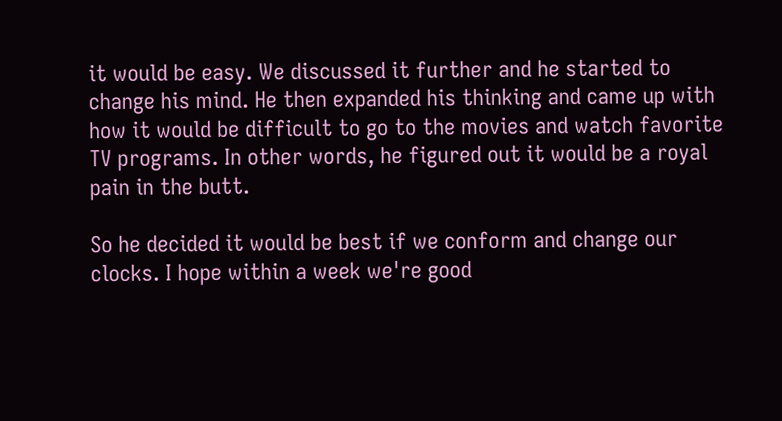it would be easy. We discussed it further and he started to change his mind. He then expanded his thinking and came up with how it would be difficult to go to the movies and watch favorite TV programs. In other words, he figured out it would be a royal pain in the butt.

So he decided it would be best if we conform and change our clocks. I hope within a week we're good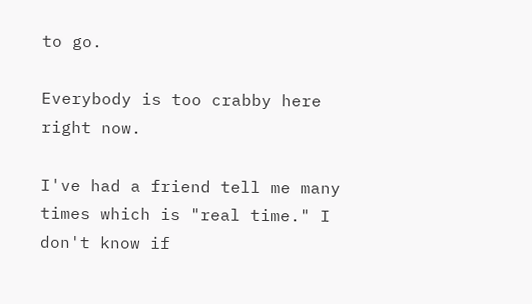to go.

Everybody is too crabby here right now.

I've had a friend tell me many times which is "real time." I don't know if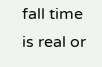fall time is real or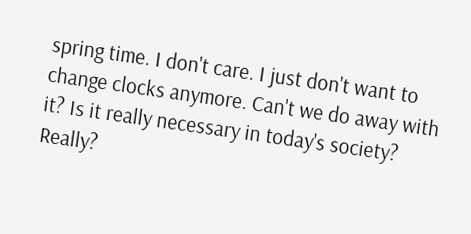spring time. I don't care. I just don't want to change clocks anymore. Can't we do away with it? Is it really necessary in today's society? Really?